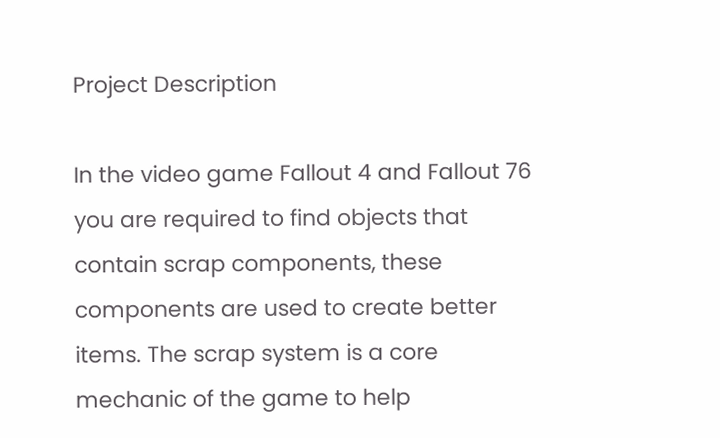Project Description

In the video game Fallout 4 and Fallout 76 you are required to find objects that contain scrap components, these components are used to create better items. The scrap system is a core mechanic of the game to help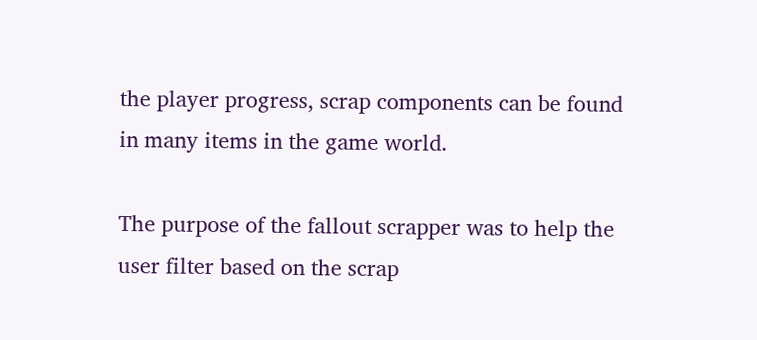the player progress, scrap components can be found in many items in the game world.

The purpose of the fallout scrapper was to help the user filter based on the scrap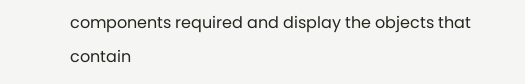components required and display the objects that contain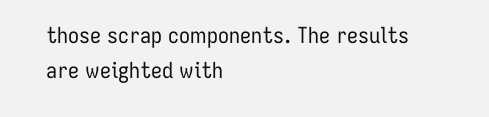those scrap components. The results are weighted with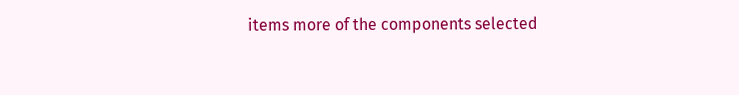items more of the components selected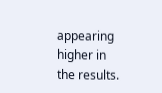appearing higher in the results.